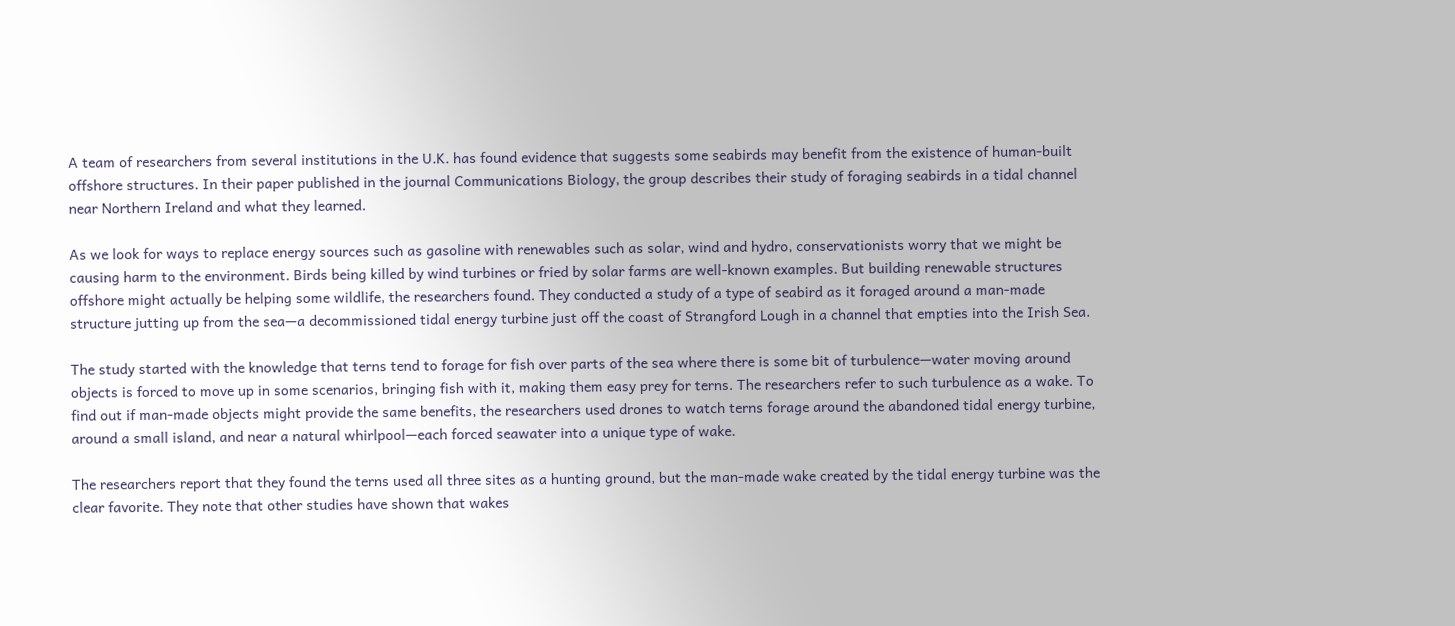A team of researchers from several institutions in the U.K. has found evidence that suggests some seabirds may benefit from the existence of human-built offshore structures. In their paper published in the journal Communications Biology, the group describes their study of foraging seabirds in a tidal channel near Northern Ireland and what they learned.

As we look for ways to replace energy sources such as gasoline with renewables such as solar, wind and hydro, conservationists worry that we might be causing harm to the environment. Birds being killed by wind turbines or fried by solar farms are well-known examples. But building renewable structures offshore might actually be helping some wildlife, the researchers found. They conducted a study of a type of seabird as it foraged around a man-made structure jutting up from the sea—a decommissioned tidal energy turbine just off the coast of Strangford Lough in a channel that empties into the Irish Sea.

The study started with the knowledge that terns tend to forage for fish over parts of the sea where there is some bit of turbulence—water moving around objects is forced to move up in some scenarios, bringing fish with it, making them easy prey for terns. The researchers refer to such turbulence as a wake. To find out if man-made objects might provide the same benefits, the researchers used drones to watch terns forage around the abandoned tidal energy turbine, around a small island, and near a natural whirlpool—each forced seawater into a unique type of wake.

The researchers report that they found the terns used all three sites as a hunting ground, but the man-made wake created by the tidal energy turbine was the clear favorite. They note that other studies have shown that wakes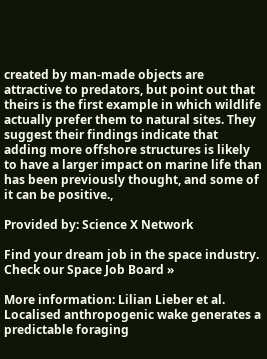created by man-made objects are attractive to predators, but point out that theirs is the first example in which wildlife actually prefer them to natural sites. They suggest their findings indicate that adding more offshore structures is likely to have a larger impact on marine life than has been previously thought, and some of it can be positive.,

Provided by: Science X Network

Find your dream job in the space industry. Check our Space Job Board »

More information: Lilian Lieber et al. Localised anthropogenic wake generates a predictable foraging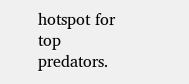hotspot for top predators.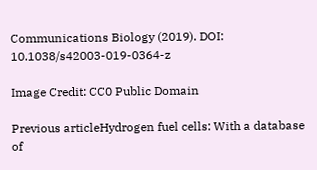Communications Biology (2019). DOI: 10.1038/s42003-019-0364-z

Image Credit: CC0 Public Domain

Previous articleHydrogen fuel cells: With a database of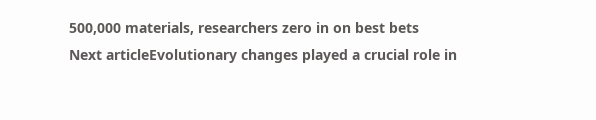500,000 materials, researchers zero in on best bets
Next articleEvolutionary changes played a crucial role in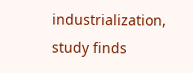industrialization, study finds